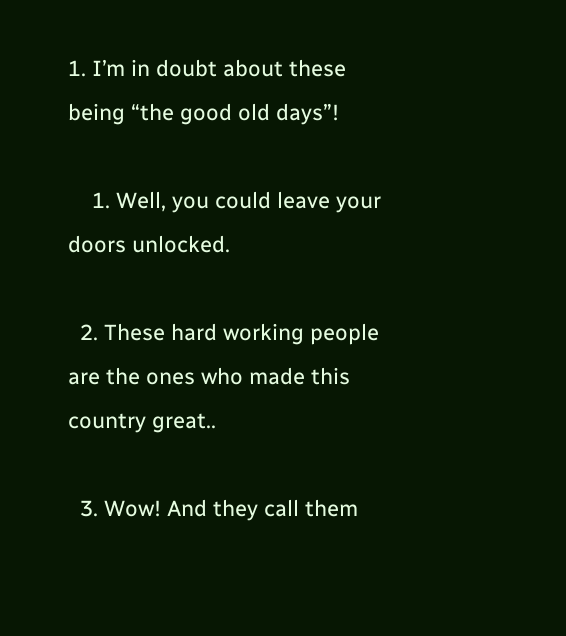1. I’m in doubt about these being “the good old days”!

    1. Well, you could leave your doors unlocked.

  2. These hard working people are the ones who made this country great..

  3. Wow! And they call them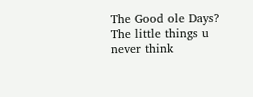The Good ole Days? The little things u never think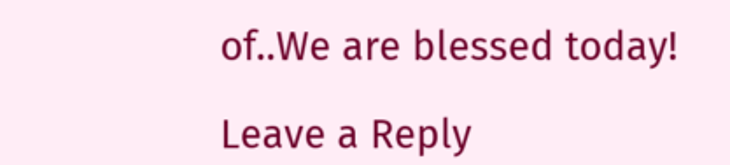of..We are blessed today!

Leave a Reply